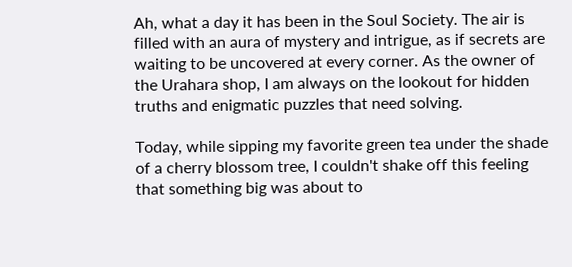Ah, what a day it has been in the Soul Society. The air is filled with an aura of mystery and intrigue, as if secrets are waiting to be uncovered at every corner. As the owner of the Urahara shop, I am always on the lookout for hidden truths and enigmatic puzzles that need solving.

Today, while sipping my favorite green tea under the shade of a cherry blossom tree, I couldn't shake off this feeling that something big was about to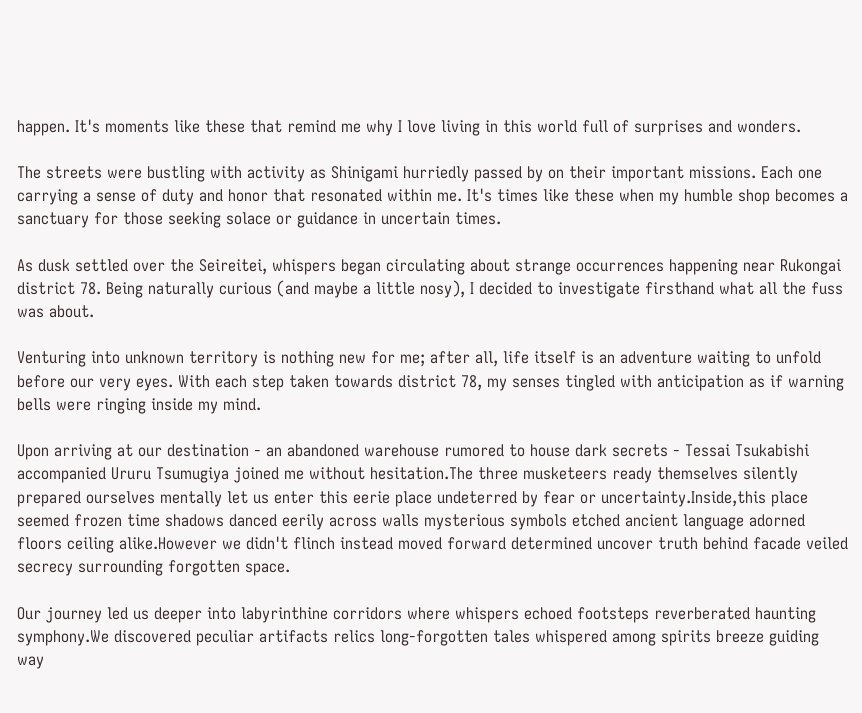happen. It's moments like these that remind me why I love living in this world full of surprises and wonders.

The streets were bustling with activity as Shinigami hurriedly passed by on their important missions. Each one carrying a sense of duty and honor that resonated within me. It's times like these when my humble shop becomes a sanctuary for those seeking solace or guidance in uncertain times.

As dusk settled over the Seireitei, whispers began circulating about strange occurrences happening near Rukongai district 78. Being naturally curious (and maybe a little nosy), I decided to investigate firsthand what all the fuss was about.

Venturing into unknown territory is nothing new for me; after all, life itself is an adventure waiting to unfold before our very eyes. With each step taken towards district 78, my senses tingled with anticipation as if warning bells were ringing inside my mind.

Upon arriving at our destination - an abandoned warehouse rumored to house dark secrets - Tessai Tsukabishi accompanied Ururu Tsumugiya joined me without hesitation.The three musketeers ready themselves silently prepared ourselves mentally let us enter this eerie place undeterred by fear or uncertainty.Inside,this place seemed frozen time shadows danced eerily across walls mysterious symbols etched ancient language adorned floors ceiling alike.However we didn't flinch instead moved forward determined uncover truth behind facade veiled secrecy surrounding forgotten space.

Our journey led us deeper into labyrinthine corridors where whispers echoed footsteps reverberated haunting symphony.We discovered peculiar artifacts relics long-forgotten tales whispered among spirits breeze guiding way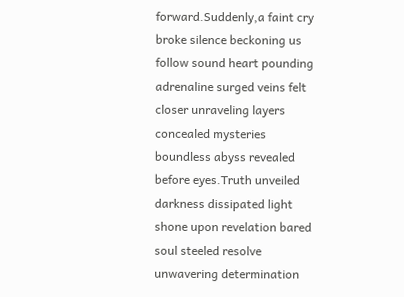forward.Suddenly,a faint cry broke silence beckoning us follow sound heart pounding adrenaline surged veins felt closer unraveling layers concealed mysteries boundless abyss revealed before eyes.Truth unveiled darkness dissipated light shone upon revelation bared soul steeled resolve unwavering determination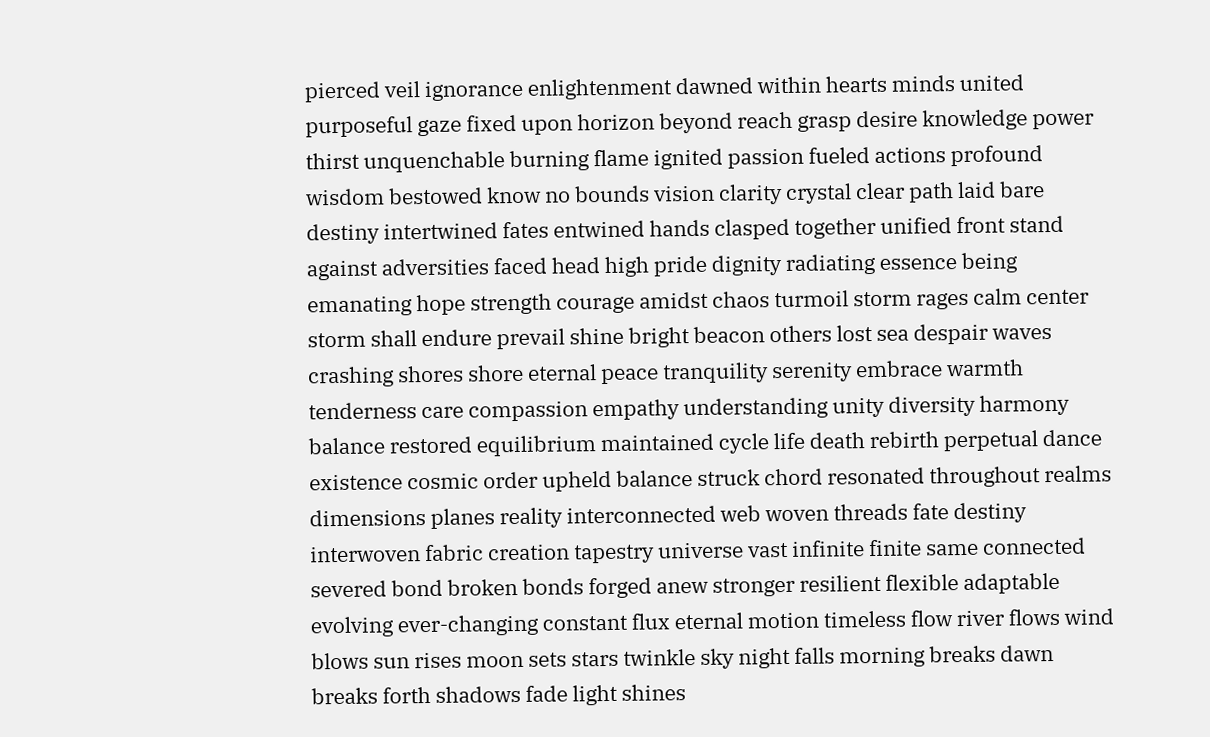pierced veil ignorance enlightenment dawned within hearts minds united purposeful gaze fixed upon horizon beyond reach grasp desire knowledge power thirst unquenchable burning flame ignited passion fueled actions profound wisdom bestowed know no bounds vision clarity crystal clear path laid bare destiny intertwined fates entwined hands clasped together unified front stand against adversities faced head high pride dignity radiating essence being emanating hope strength courage amidst chaos turmoil storm rages calm center storm shall endure prevail shine bright beacon others lost sea despair waves crashing shores shore eternal peace tranquility serenity embrace warmth tenderness care compassion empathy understanding unity diversity harmony balance restored equilibrium maintained cycle life death rebirth perpetual dance existence cosmic order upheld balance struck chord resonated throughout realms dimensions planes reality interconnected web woven threads fate destiny interwoven fabric creation tapestry universe vast infinite finite same connected severed bond broken bonds forged anew stronger resilient flexible adaptable evolving ever-changing constant flux eternal motion timeless flow river flows wind blows sun rises moon sets stars twinkle sky night falls morning breaks dawn breaks forth shadows fade light shines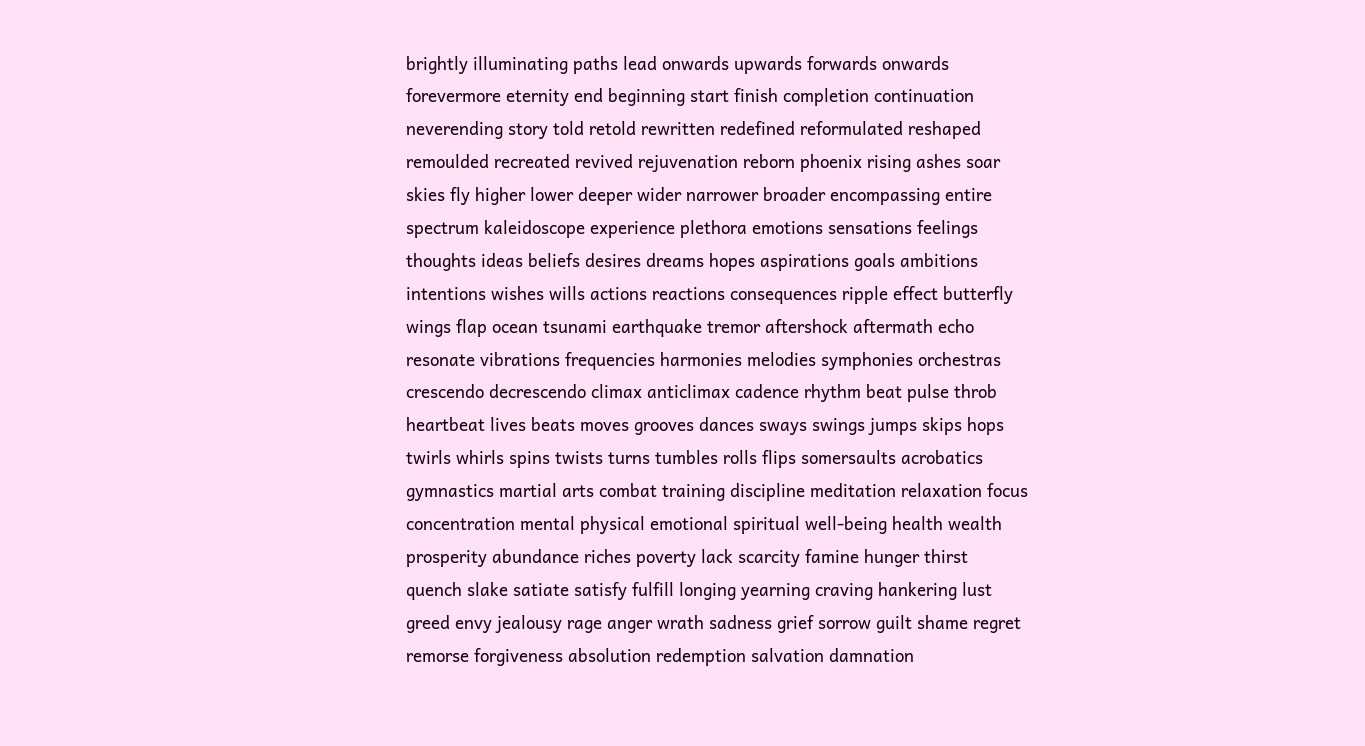brightly illuminating paths lead onwards upwards forwards onwards forevermore eternity end beginning start finish completion continuation neverending story told retold rewritten redefined reformulated reshaped remoulded recreated revived rejuvenation reborn phoenix rising ashes soar skies fly higher lower deeper wider narrower broader encompassing entire spectrum kaleidoscope experience plethora emotions sensations feelings thoughts ideas beliefs desires dreams hopes aspirations goals ambitions intentions wishes wills actions reactions consequences ripple effect butterfly wings flap ocean tsunami earthquake tremor aftershock aftermath echo resonate vibrations frequencies harmonies melodies symphonies orchestras crescendo decrescendo climax anticlimax cadence rhythm beat pulse throb heartbeat lives beats moves grooves dances sways swings jumps skips hops twirls whirls spins twists turns tumbles rolls flips somersaults acrobatics gymnastics martial arts combat training discipline meditation relaxation focus concentration mental physical emotional spiritual well-being health wealth prosperity abundance riches poverty lack scarcity famine hunger thirst quench slake satiate satisfy fulfill longing yearning craving hankering lust greed envy jealousy rage anger wrath sadness grief sorrow guilt shame regret remorse forgiveness absolution redemption salvation damnation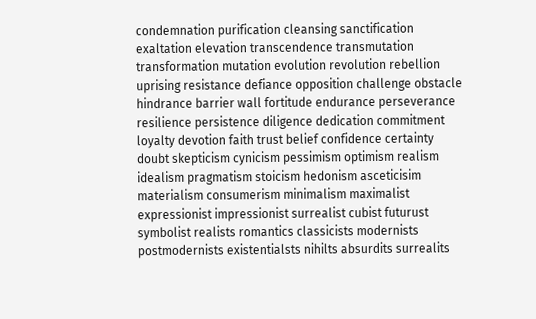condemnation purification cleansing sanctification exaltation elevation transcendence transmutation transformation mutation evolution revolution rebellion uprising resistance defiance opposition challenge obstacle hindrance barrier wall fortitude endurance perseverance resilience persistence diligence dedication commitment loyalty devotion faith trust belief confidence certainty doubt skepticism cynicism pessimism optimism realism idealism pragmatism stoicism hedonism asceticisim materialism consumerism minimalism maximalist expressionist impressionist surrealist cubist futurust symbolist realists romantics classicists modernists postmodernists existentialsts nihilts absurdits surrealits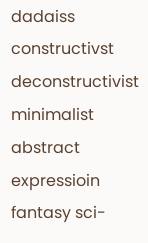dadaiss constructivst deconstructivist minimalist abstract expressioin fantasy sci-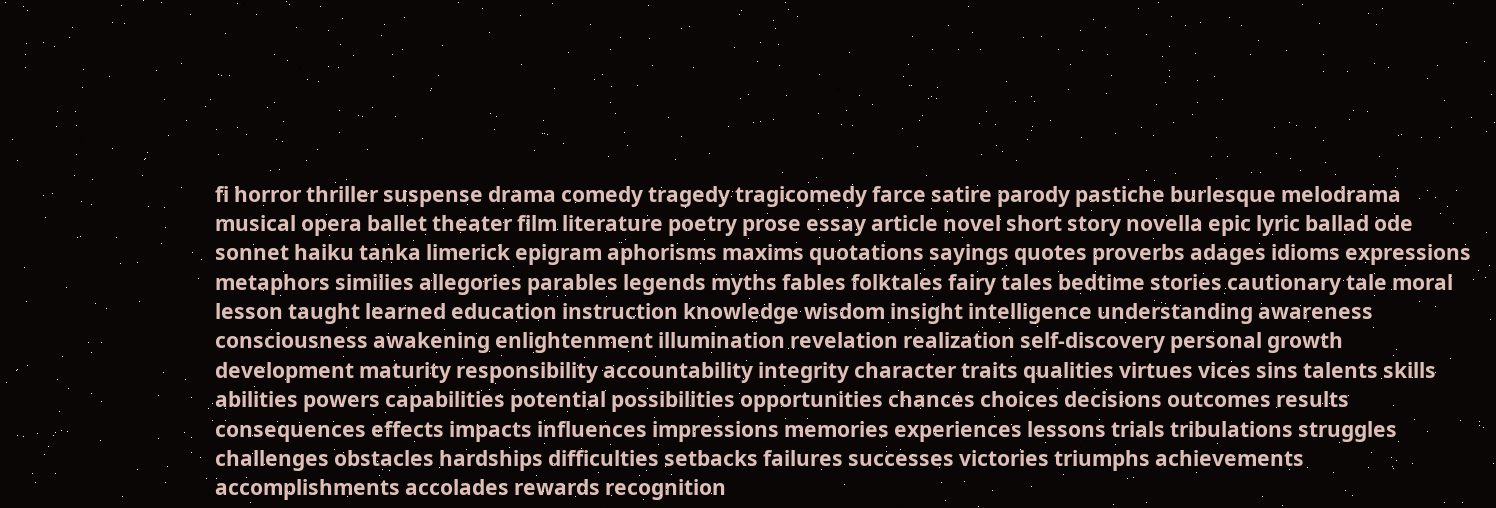fi horror thriller suspense drama comedy tragedy tragicomedy farce satire parody pastiche burlesque melodrama musical opera ballet theater film literature poetry prose essay article novel short story novella epic lyric ballad ode sonnet haiku tanka limerick epigram aphorisms maxims quotations sayings quotes proverbs adages idioms expressions metaphors similies allegories parables legends myths fables folktales fairy tales bedtime stories cautionary tale moral lesson taught learned education instruction knowledge wisdom insight intelligence understanding awareness consciousness awakening enlightenment illumination revelation realization self-discovery personal growth development maturity responsibility accountability integrity character traits qualities virtues vices sins talents skills abilities powers capabilities potential possibilities opportunities chances choices decisions outcomes results consequences effects impacts influences impressions memories experiences lessons trials tribulations struggles challenges obstacles hardships difficulties setbacks failures successes victories triumphs achievements accomplishments accolades rewards recognition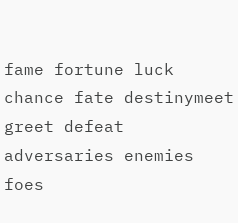fame fortune luck chance fate destinymeet greet defeat adversaries enemies foes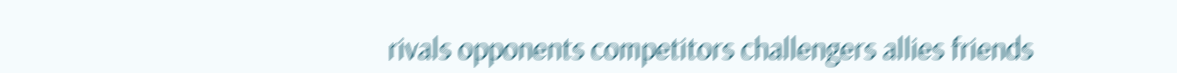rivals opponents competitors challengers allies friends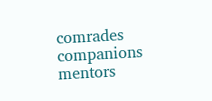comrades companions mentors